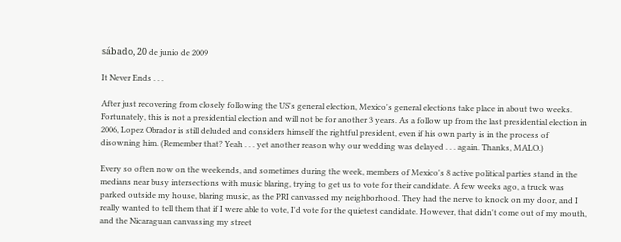sábado, 20 de junio de 2009

It Never Ends . . .

After just recovering from closely following the US's general election, Mexico's general elections take place in about two weeks. Fortunately, this is not a presidential election and will not be for another 3 years. As a follow up from the last presidential election in 2006, Lopez Obrador is still deluded and considers himself the rightful president, even if his own party is in the process of disowning him. (Remember that? Yeah . . . yet another reason why our wedding was delayed . . . again. Thanks, MALO.)

Every so often now on the weekends, and sometimes during the week, members of Mexico's 8 active political parties stand in the medians near busy intersections with music blaring, trying to get us to vote for their candidate. A few weeks ago, a truck was parked outside my house, blaring music, as the PRI canvassed my neighborhood. They had the nerve to knock on my door, and I really wanted to tell them that if I were able to vote, I'd vote for the quietest candidate. However, that didn't come out of my mouth, and the Nicaraguan canvassing my street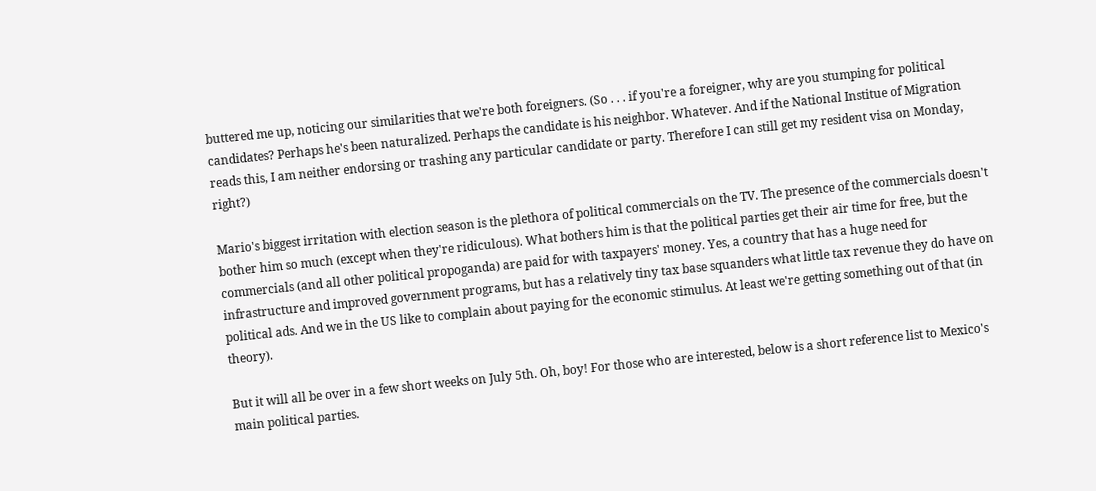buttered me up, noticing our similarities that we're both foreigners. (So . . . if you're a foreigner, why are you stumping for political candidates? Perhaps he's been naturalized. Perhaps the candidate is his neighbor. Whatever. And if the National Institue of Migration reads this, I am neither endorsing or trashing any particular candidate or party. Therefore I can still get my resident visa on Monday, right?)

Mario's biggest irritation with election season is the plethora of political commercials on the TV. The presence of the commercials doesn't bother him so much (except when they're ridiculous). What bothers him is that the political parties get their air time for free, but the commercials (and all other political propoganda) are paid for with taxpayers' money. Yes, a country that has a huge need for infrastructure and improved government programs, but has a relatively tiny tax base squanders what little tax revenue they do have on political ads. And we in the US like to complain about paying for the economic stimulus. At least we're getting something out of that (in theory).

But it will all be over in a few short weeks on July 5th. Oh, boy! For those who are interested, below is a short reference list to Mexico's main political parties.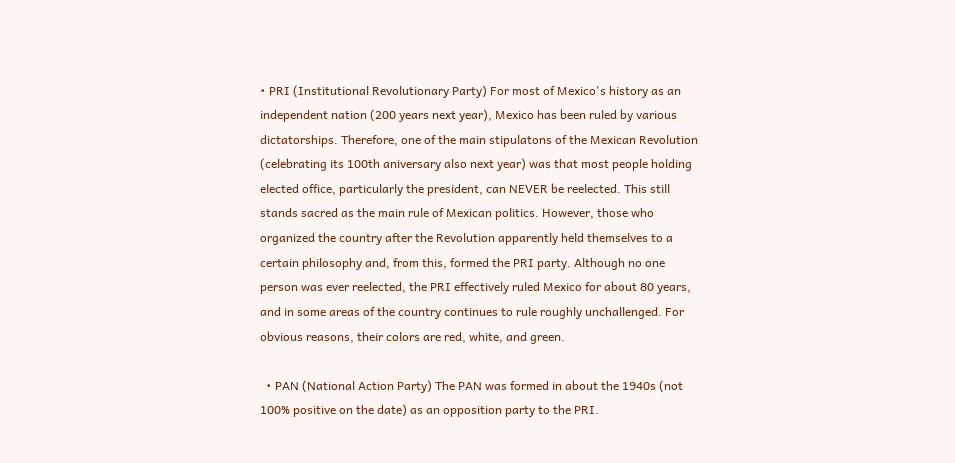• PRI (Institutional Revolutionary Party) For most of Mexico's history as an independent nation (200 years next year), Mexico has been ruled by various dictatorships. Therefore, one of the main stipulatons of the Mexican Revolution (celebrating its 100th aniversary also next year) was that most people holding elected office, particularly the president, can NEVER be reelected. This still stands sacred as the main rule of Mexican politics. However, those who organized the country after the Revolution apparently held themselves to a certain philosophy and, from this, formed the PRI party. Although no one person was ever reelected, the PRI effectively ruled Mexico for about 80 years, and in some areas of the country continues to rule roughly unchallenged. For obvious reasons, their colors are red, white, and green.

  • PAN (National Action Party) The PAN was formed in about the 1940s (not 100% positive on the date) as an opposition party to the PRI.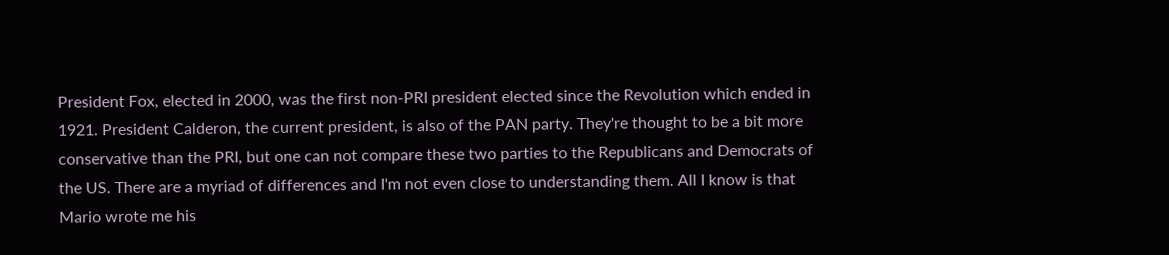President Fox, elected in 2000, was the first non-PRI president elected since the Revolution which ended in 1921. President Calderon, the current president, is also of the PAN party. They're thought to be a bit more conservative than the PRI, but one can not compare these two parties to the Republicans and Democrats of the US. There are a myriad of differences and I'm not even close to understanding them. All I know is that Mario wrote me his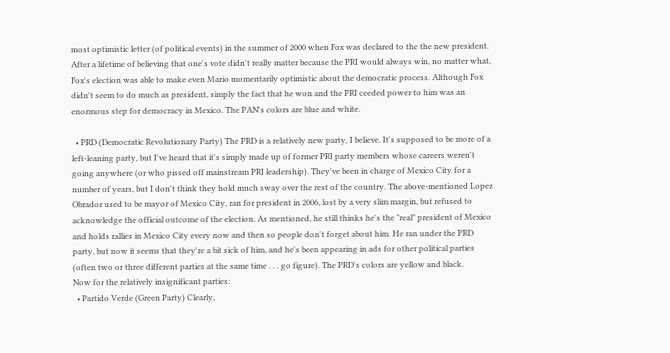most optimistic letter (of political events) in the summer of 2000 when Fox was declared to the the new president. After a lifetime of believing that one's vote didn't really matter because the PRI would always win, no matter what, Fox's election was able to make even Mario momentarily optimistic about the democratic process. Although Fox didn't seem to do much as president, simply the fact that he won and the PRI ceeded power to him was an enormous step for democracy in Mexico. The PAN's colors are blue and white.

  • PRD (Democratic Revolutionary Party) The PRD is a relatively new party, I believe. It's supposed to be more of a left-leaning party, but I've heard that it's simply made up of former PRI party members whose careers weren't going anywhere (or who pissed off mainstream PRI leadership). They've been in charge of Mexico City for a number of years, but I don't think they hold much sway over the rest of the country. The above-mentioned Lopez Obrador used to be mayor of Mexico City, ran for president in 2006, lost by a very slim margin, but refused to acknowledge the official outcome of the election. As mentioned, he still thinks he's the "real" president of Mexico and holds rallies in Mexico City every now and then so people don't forget about him. He ran under the PRD party, but now it seems that they're a bit sick of him, and he's been appearing in ads for other political parties (often two or three different parties at the same time . . . go figure). The PRD's colors are yellow and black.
Now for the relatively insignificant parties:
  • Partido Verde (Green Party) Clearly,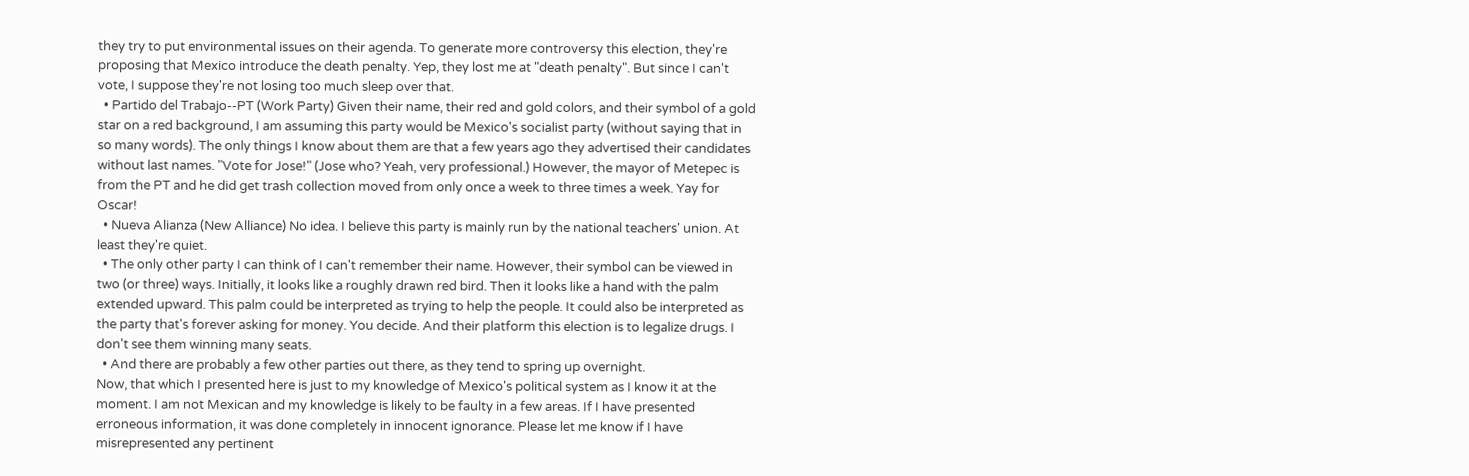they try to put environmental issues on their agenda. To generate more controversy this election, they're proposing that Mexico introduce the death penalty. Yep, they lost me at "death penalty". But since I can't vote, I suppose they're not losing too much sleep over that.
  • Partido del Trabajo--PT (Work Party) Given their name, their red and gold colors, and their symbol of a gold star on a red background, I am assuming this party would be Mexico's socialist party (without saying that in so many words). The only things I know about them are that a few years ago they advertised their candidates without last names. "Vote for Jose!" (Jose who? Yeah, very professional.) However, the mayor of Metepec is from the PT and he did get trash collection moved from only once a week to three times a week. Yay for Oscar!
  • Nueva Alianza (New Alliance) No idea. I believe this party is mainly run by the national teachers' union. At least they're quiet.
  • The only other party I can think of I can't remember their name. However, their symbol can be viewed in two (or three) ways. Initially, it looks like a roughly drawn red bird. Then it looks like a hand with the palm extended upward. This palm could be interpreted as trying to help the people. It could also be interpreted as the party that's forever asking for money. You decide. And their platform this election is to legalize drugs. I don't see them winning many seats.
  • And there are probably a few other parties out there, as they tend to spring up overnight.
Now, that which I presented here is just to my knowledge of Mexico's political system as I know it at the moment. I am not Mexican and my knowledge is likely to be faulty in a few areas. If I have presented erroneous information, it was done completely in innocent ignorance. Please let me know if I have misrepresented any pertinent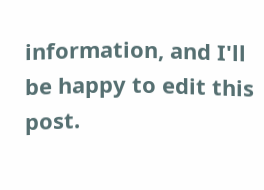information, and I'll be happy to edit this post.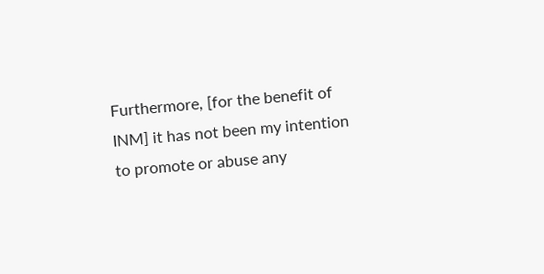Furthermore, [for the benefit of INM] it has not been my intention to promote or abuse any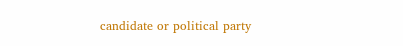candidate or political party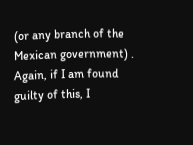(or any branch of the Mexican government) . Again, if I am found guilty of this, I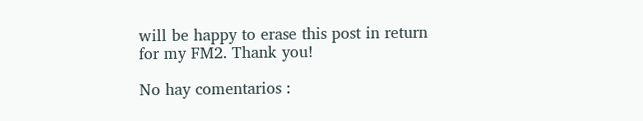will be happy to erase this post in return for my FM2. Thank you!

No hay comentarios :